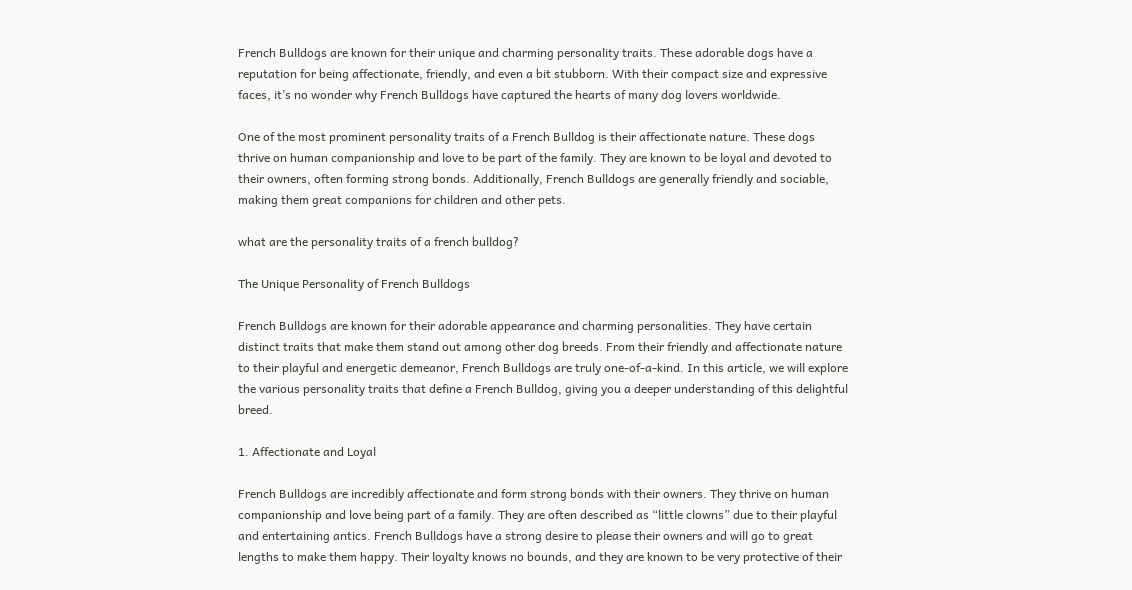French Bulldogs are known for their unique and charming personality traits. These adorable dogs have a reputation for being affectionate, friendly, and even a bit stubborn. With their compact size and expressive faces, it’s no wonder why French Bulldogs have captured the hearts of many dog lovers worldwide.

One of the most prominent personality traits of a French Bulldog is their affectionate nature. These dogs thrive on human companionship and love to be part of the family. They are known to be loyal and devoted to their owners, often forming strong bonds. Additionally, French Bulldogs are generally friendly and sociable, making them great companions for children and other pets.

what are the personality traits of a french bulldog?

The Unique Personality of French Bulldogs

French Bulldogs are known for their adorable appearance and charming personalities. They have certain distinct traits that make them stand out among other dog breeds. From their friendly and affectionate nature to their playful and energetic demeanor, French Bulldogs are truly one-of-a-kind. In this article, we will explore the various personality traits that define a French Bulldog, giving you a deeper understanding of this delightful breed.

1. Affectionate and Loyal

French Bulldogs are incredibly affectionate and form strong bonds with their owners. They thrive on human companionship and love being part of a family. They are often described as “little clowns” due to their playful and entertaining antics. French Bulldogs have a strong desire to please their owners and will go to great lengths to make them happy. Their loyalty knows no bounds, and they are known to be very protective of their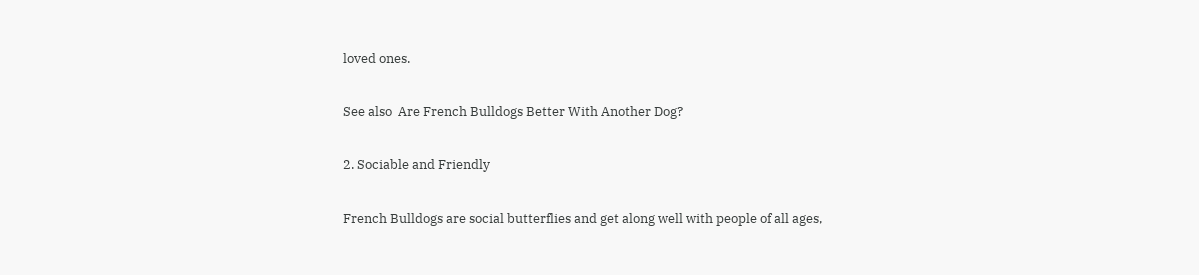loved ones.

See also  Are French Bulldogs Better With Another Dog?

2. Sociable and Friendly

French Bulldogs are social butterflies and get along well with people of all ages,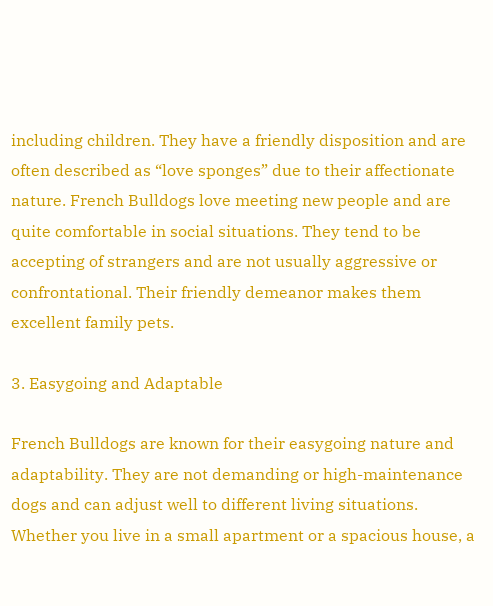including children. They have a friendly disposition and are often described as “love sponges” due to their affectionate nature. French Bulldogs love meeting new people and are quite comfortable in social situations. They tend to be accepting of strangers and are not usually aggressive or confrontational. Their friendly demeanor makes them excellent family pets.

3. Easygoing and Adaptable

French Bulldogs are known for their easygoing nature and adaptability. They are not demanding or high-maintenance dogs and can adjust well to different living situations. Whether you live in a small apartment or a spacious house, a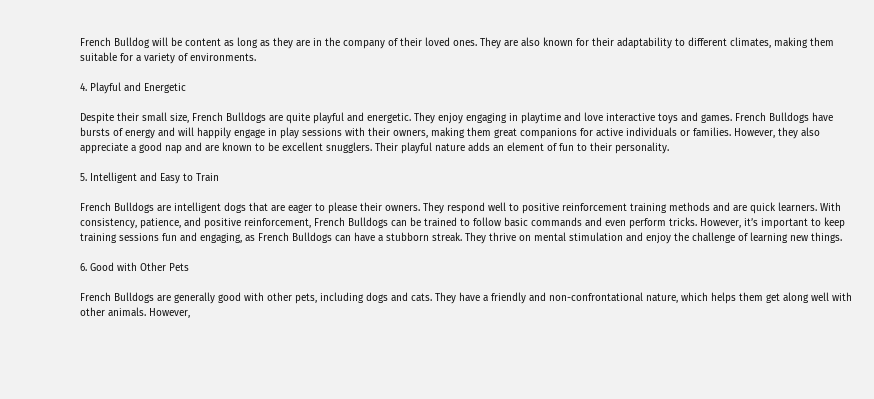French Bulldog will be content as long as they are in the company of their loved ones. They are also known for their adaptability to different climates, making them suitable for a variety of environments.

4. Playful and Energetic

Despite their small size, French Bulldogs are quite playful and energetic. They enjoy engaging in playtime and love interactive toys and games. French Bulldogs have bursts of energy and will happily engage in play sessions with their owners, making them great companions for active individuals or families. However, they also appreciate a good nap and are known to be excellent snugglers. Their playful nature adds an element of fun to their personality.

5. Intelligent and Easy to Train

French Bulldogs are intelligent dogs that are eager to please their owners. They respond well to positive reinforcement training methods and are quick learners. With consistency, patience, and positive reinforcement, French Bulldogs can be trained to follow basic commands and even perform tricks. However, it’s important to keep training sessions fun and engaging, as French Bulldogs can have a stubborn streak. They thrive on mental stimulation and enjoy the challenge of learning new things.

6. Good with Other Pets

French Bulldogs are generally good with other pets, including dogs and cats. They have a friendly and non-confrontational nature, which helps them get along well with other animals. However,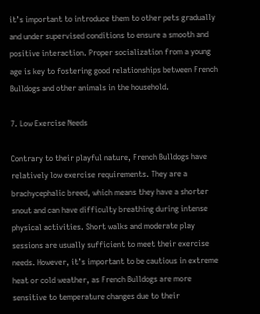it’s important to introduce them to other pets gradually and under supervised conditions to ensure a smooth and positive interaction. Proper socialization from a young age is key to fostering good relationships between French Bulldogs and other animals in the household.

7. Low Exercise Needs

Contrary to their playful nature, French Bulldogs have relatively low exercise requirements. They are a brachycephalic breed, which means they have a shorter snout and can have difficulty breathing during intense physical activities. Short walks and moderate play sessions are usually sufficient to meet their exercise needs. However, it’s important to be cautious in extreme heat or cold weather, as French Bulldogs are more sensitive to temperature changes due to their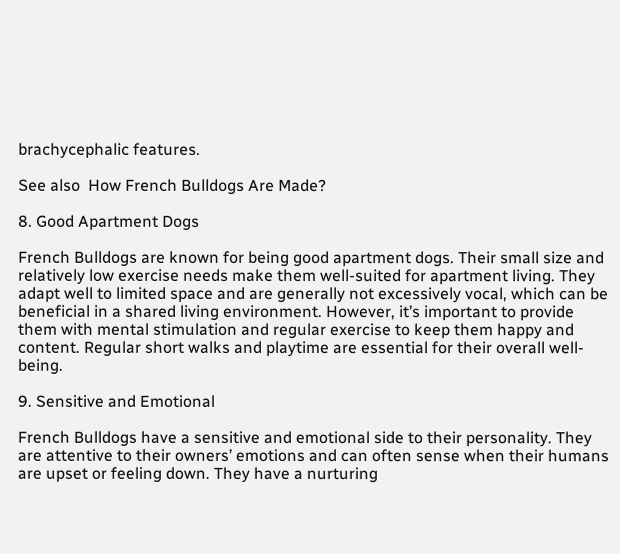brachycephalic features.

See also  How French Bulldogs Are Made?

8. Good Apartment Dogs

French Bulldogs are known for being good apartment dogs. Their small size and relatively low exercise needs make them well-suited for apartment living. They adapt well to limited space and are generally not excessively vocal, which can be beneficial in a shared living environment. However, it’s important to provide them with mental stimulation and regular exercise to keep them happy and content. Regular short walks and playtime are essential for their overall well-being.

9. Sensitive and Emotional

French Bulldogs have a sensitive and emotional side to their personality. They are attentive to their owners’ emotions and can often sense when their humans are upset or feeling down. They have a nurturing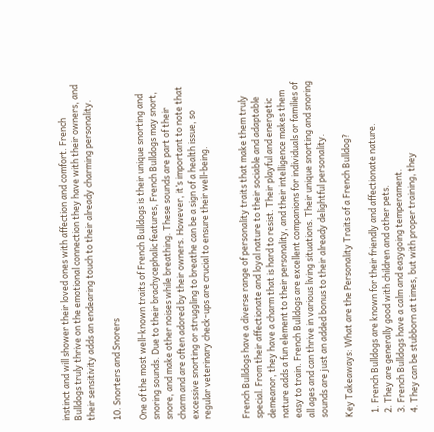instinct and will shower their loved ones with affection and comfort. French Bulldogs truly thrive on the emotional connection they have with their owners, and their sensitivity adds an endearing touch to their already charming personality.

10. Snorters and Snorers

One of the most well-known traits of French Bulldogs is their unique snorting and snoring sounds. Due to their brachycephalic features, French Bulldogs may snort, snore, and make other noises while breathing. These sounds are part of their charm and are often adored by their owners. However, it’s important to note that excessive snorting or struggling to breathe can be a sign of a health issue, so regular veterinary check-ups are crucial to ensure their well-being.


French Bulldogs have a diverse range of personality traits that make them truly special. From their affectionate and loyal nature to their sociable and adaptable demeanor, they have a charm that is hard to resist. Their playful and energetic nature adds a fun element to their personality, and their intelligence makes them easy to train. French Bulldogs are excellent companions for individuals or families of all ages and can thrive in various living situations. Their unique snorting and snoring sounds are just an added bonus to their already delightful personality.

Key Takeaways: What are the Personality Traits of a French Bulldog?

  1. French Bulldogs are known for their friendly and affectionate nature.
  2. They are generally good with children and other pets.
  3. French Bulldogs have a calm and easygoing temperament.
  4. They can be stubborn at times, but with proper training, they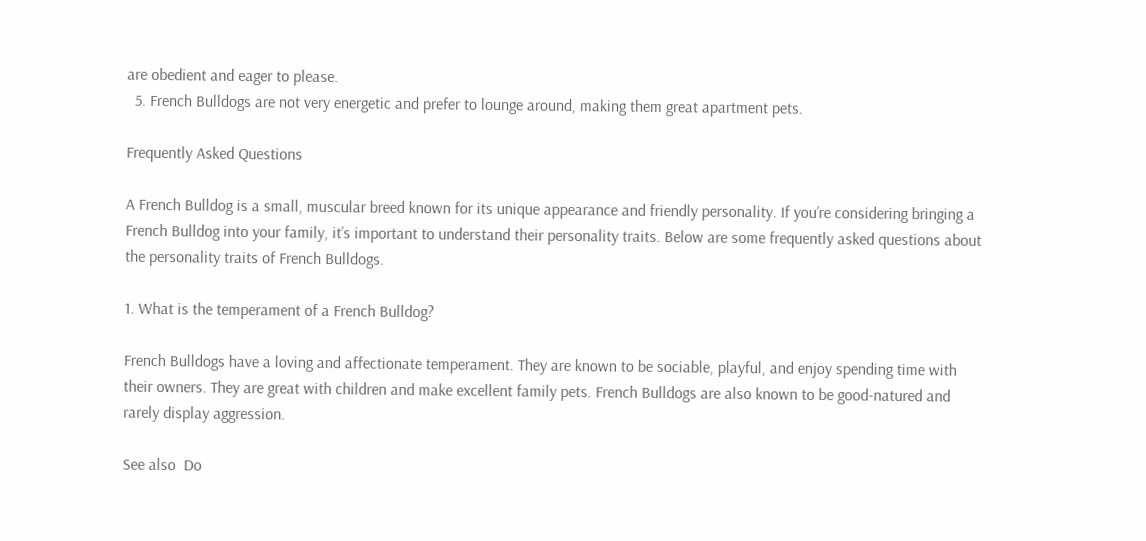are obedient and eager to please.
  5. French Bulldogs are not very energetic and prefer to lounge around, making them great apartment pets.

Frequently Asked Questions

A French Bulldog is a small, muscular breed known for its unique appearance and friendly personality. If you’re considering bringing a French Bulldog into your family, it’s important to understand their personality traits. Below are some frequently asked questions about the personality traits of French Bulldogs.

1. What is the temperament of a French Bulldog?

French Bulldogs have a loving and affectionate temperament. They are known to be sociable, playful, and enjoy spending time with their owners. They are great with children and make excellent family pets. French Bulldogs are also known to be good-natured and rarely display aggression.

See also  Do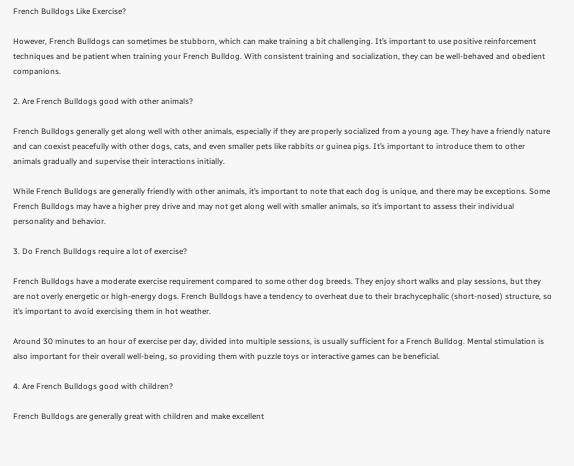French Bulldogs Like Exercise?

However, French Bulldogs can sometimes be stubborn, which can make training a bit challenging. It’s important to use positive reinforcement techniques and be patient when training your French Bulldog. With consistent training and socialization, they can be well-behaved and obedient companions.

2. Are French Bulldogs good with other animals?

French Bulldogs generally get along well with other animals, especially if they are properly socialized from a young age. They have a friendly nature and can coexist peacefully with other dogs, cats, and even smaller pets like rabbits or guinea pigs. It’s important to introduce them to other animals gradually and supervise their interactions initially.

While French Bulldogs are generally friendly with other animals, it’s important to note that each dog is unique, and there may be exceptions. Some French Bulldogs may have a higher prey drive and may not get along well with smaller animals, so it’s important to assess their individual personality and behavior.

3. Do French Bulldogs require a lot of exercise?

French Bulldogs have a moderate exercise requirement compared to some other dog breeds. They enjoy short walks and play sessions, but they are not overly energetic or high-energy dogs. French Bulldogs have a tendency to overheat due to their brachycephalic (short-nosed) structure, so it’s important to avoid exercising them in hot weather.

Around 30 minutes to an hour of exercise per day, divided into multiple sessions, is usually sufficient for a French Bulldog. Mental stimulation is also important for their overall well-being, so providing them with puzzle toys or interactive games can be beneficial.

4. Are French Bulldogs good with children?

French Bulldogs are generally great with children and make excellent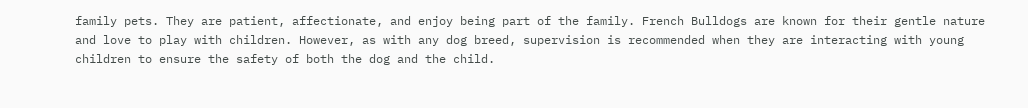family pets. They are patient, affectionate, and enjoy being part of the family. French Bulldogs are known for their gentle nature and love to play with children. However, as with any dog breed, supervision is recommended when they are interacting with young children to ensure the safety of both the dog and the child.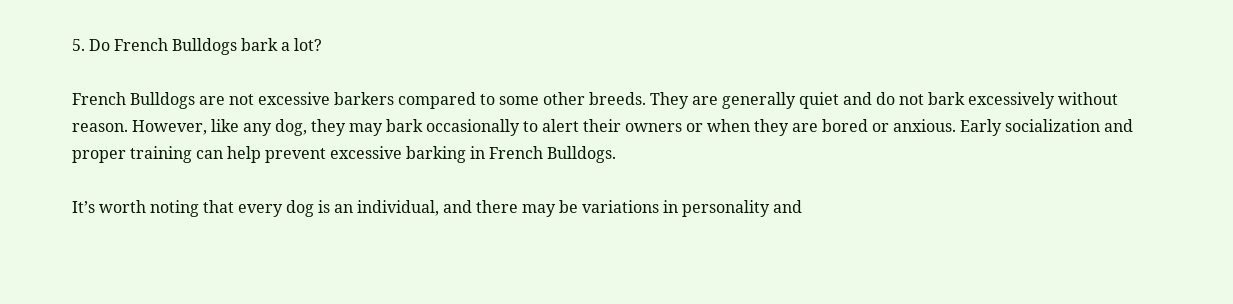5. Do French Bulldogs bark a lot?

French Bulldogs are not excessive barkers compared to some other breeds. They are generally quiet and do not bark excessively without reason. However, like any dog, they may bark occasionally to alert their owners or when they are bored or anxious. Early socialization and proper training can help prevent excessive barking in French Bulldogs.

It’s worth noting that every dog is an individual, and there may be variations in personality and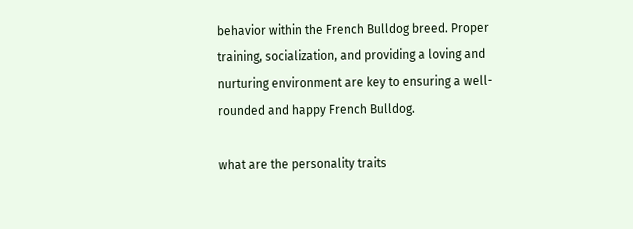behavior within the French Bulldog breed. Proper training, socialization, and providing a loving and nurturing environment are key to ensuring a well-rounded and happy French Bulldog.

what are the personality traits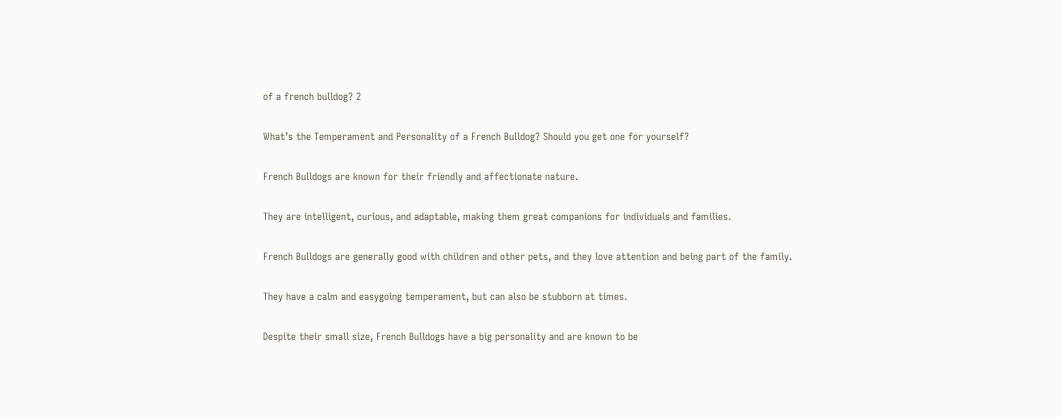of a french bulldog? 2

What’s the Temperament and Personality of a French Bulldog? Should you get one for yourself?

French Bulldogs are known for their friendly and affectionate nature.

They are intelligent, curious, and adaptable, making them great companions for individuals and families.

French Bulldogs are generally good with children and other pets, and they love attention and being part of the family.

They have a calm and easygoing temperament, but can also be stubborn at times.

Despite their small size, French Bulldogs have a big personality and are known to be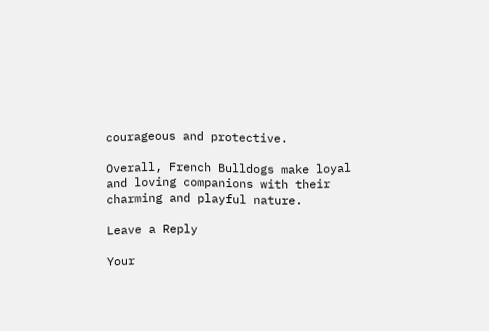courageous and protective.

Overall, French Bulldogs make loyal and loving companions with their charming and playful nature.

Leave a Reply

Your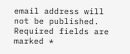email address will not be published. Required fields are marked *